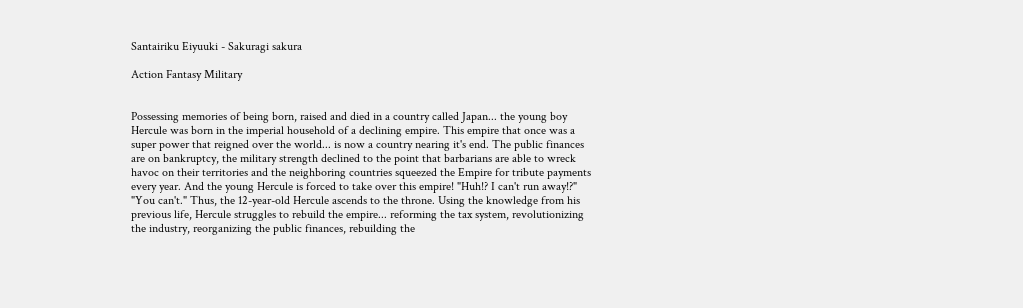Santairiku Eiyuuki - Sakuragi sakura

Action Fantasy Military


Possessing memories of being born, raised and died in a country called Japan... the young boy Hercule was born in the imperial household of a declining empire. This empire that once was a super power that reigned over the world... is now a country nearing it's end. The public finances are on bankruptcy, the military strength declined to the point that barbarians are able to wreck havoc on their territories and the neighboring countries squeezed the Empire for tribute payments every year. And the young Hercule is forced to take over this empire! "Huh!? I can't run away!?" "You can't." Thus, the 12-year-old Hercule ascends to the throne. Using the knowledge from his previous life, Hercule struggles to rebuild the empire... reforming the tax system, revolutionizing the industry, reorganizing the public finances, rebuilding the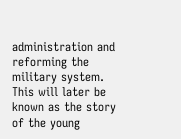administration and reforming the military system. This will later be known as the story of the young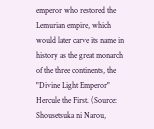emperor who restored the Lemurian empire, which would later carve its name in history as the great monarch of the three continents, the "Divine Light Emperor" Hercule the First. (Source: Shousetsuka ni Narou,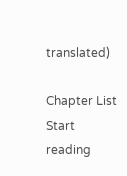translated)

Chapter List Start reading